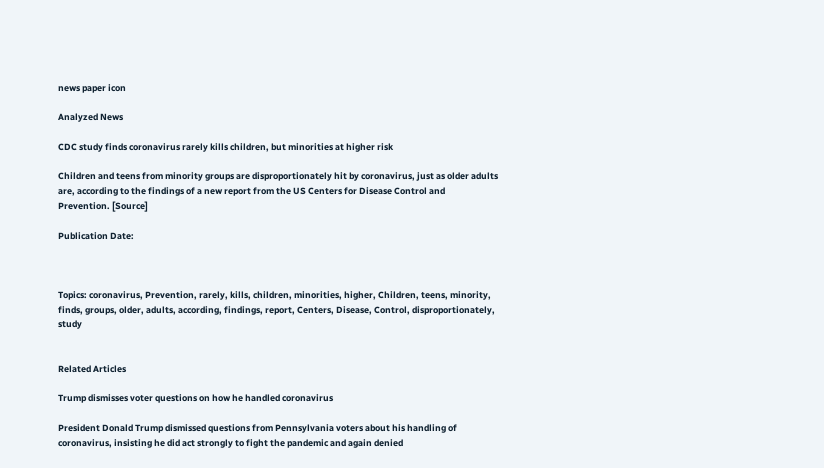news paper icon

Analyzed News

CDC study finds coronavirus rarely kills children, but minorities at higher risk

Children and teens from minority groups are disproportionately hit by coronavirus, just as older adults are, according to the findings of a new report from the US Centers for Disease Control and Prevention. [Source]

Publication Date:



Topics: coronavirus, Prevention, rarely, kills, children, minorities, higher, Children, teens, minority, finds, groups, older, adults, according, findings, report, Centers, Disease, Control, disproportionately, study


Related Articles

Trump dismisses voter questions on how he handled coronavirus

President Donald Trump dismissed questions from Pennsylvania voters about his handling of coronavirus, insisting he did act strongly to fight the pandemic and again denied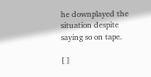he downplayed the situation despite saying so on tape.

[ ]